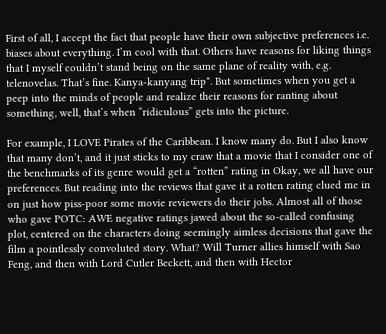First of all, I accept the fact that people have their own subjective preferences i.e. biases about everything. I’m cool with that. Others have reasons for liking things that I myself couldn’t stand being on the same plane of reality with, e.g. telenovelas. That’s fine. Kanya-kanyang trip*. But sometimes when you get a peep into the minds of people and realize their reasons for ranting about something, well, that’s when “ridiculous” gets into the picture.

For example, I LOVE Pirates of the Caribbean. I know many do. But I also know that many don’t, and it just sticks to my craw that a movie that I consider one of the benchmarks of its genre would get a “rotten” rating in Okay, we all have our preferences. But reading into the reviews that gave it a rotten rating clued me in on just how piss-poor some movie reviewers do their jobs. Almost all of those who gave POTC: AWE negative ratings jawed about the so-called confusing plot, centered on the characters doing seemingly aimless decisions that gave the film a pointlessly convoluted story. What? Will Turner allies himself with Sao Feng, and then with Lord Cutler Beckett, and then with Hector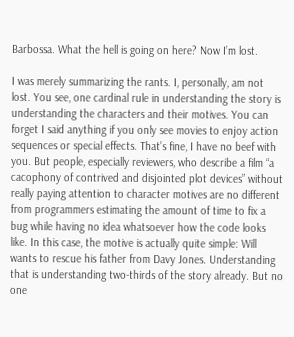Barbossa. What the hell is going on here? Now I’m lost.

I was merely summarizing the rants. I, personally, am not lost. You see, one cardinal rule in understanding the story is understanding the characters and their motives. You can forget I said anything if you only see movies to enjoy action sequences or special effects. That’s fine, I have no beef with you. But people, especially reviewers, who describe a film “a cacophony of contrived and disjointed plot devices” without really paying attention to character motives are no different from programmers estimating the amount of time to fix a bug while having no idea whatsoever how the code looks like. In this case, the motive is actually quite simple: Will wants to rescue his father from Davy Jones. Understanding that is understanding two-thirds of the story already. But no one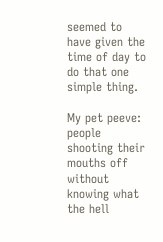seemed to have given the time of day to do that one simple thing.

My pet peeve: people shooting their mouths off without knowing what the hell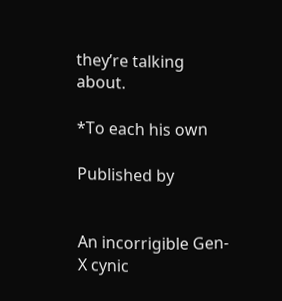they’re talking about.

*To each his own

Published by


An incorrigible Gen-X cynic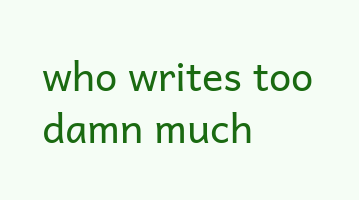who writes too damn much